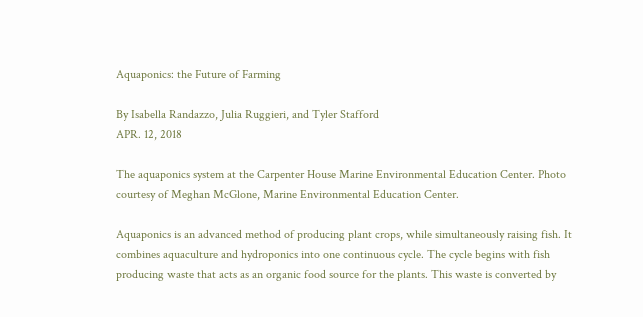Aquaponics: the Future of Farming

By Isabella Randazzo, Julia Ruggieri, and Tyler Stafford
APR. 12, 2018

The aquaponics system at the Carpenter House Marine Environmental Education Center. Photo courtesy of Meghan McGlone, Marine Environmental Education Center.

Aquaponics is an advanced method of producing plant crops, while simultaneously raising fish. It combines aquaculture and hydroponics into one continuous cycle. The cycle begins with fish producing waste that acts as an organic food source for the plants. This waste is converted by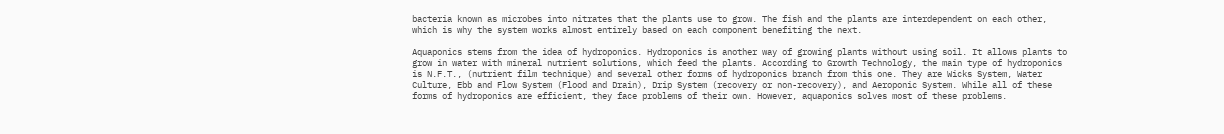bacteria known as microbes into nitrates that the plants use to grow. The fish and the plants are interdependent on each other, which is why the system works almost entirely based on each component benefiting the next.

Aquaponics stems from the idea of hydroponics. Hydroponics is another way of growing plants without using soil. It allows plants to grow in water with mineral nutrient solutions, which feed the plants. According to Growth Technology, the main type of hydroponics is N.F.T., (nutrient film technique) and several other forms of hydroponics branch from this one. They are Wicks System, Water Culture, Ebb and Flow System (Flood and Drain), Drip System (recovery or non-recovery), and Aeroponic System. While all of these forms of hydroponics are efficient, they face problems of their own. However, aquaponics solves most of these problems.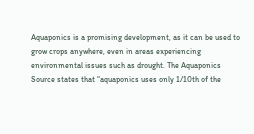Aquaponics is a promising development, as it can be used to grow crops anywhere, even in areas experiencing environmental issues such as drought. The Aquaponics Source states that “aquaponics uses only 1/10th of the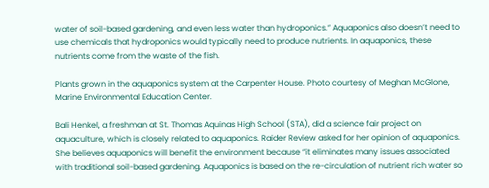water of soil-based gardening, and even less water than hydroponics.” Aquaponics also doesn’t need to use chemicals that hydroponics would typically need to produce nutrients. In aquaponics, these nutrients come from the waste of the fish.

Plants grown in the aquaponics system at the Carpenter House. Photo courtesy of Meghan McGlone, Marine Environmental Education Center.

Bali Henkel, a freshman at St. Thomas Aquinas High School (STA), did a science fair project on aquaculture, which is closely related to aquaponics. Raider Review asked for her opinion of aquaponics. She believes aquaponics will benefit the environment because “it eliminates many issues associated with traditional soil-based gardening. Aquaponics is based on the re-circulation of nutrient rich water so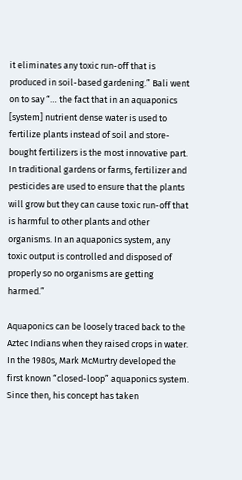it eliminates any toxic run-off that is produced in soil-based gardening.” Bali went on to say “… the fact that in an aquaponics [system] nutrient dense water is used to fertilize plants instead of soil and store-bought fertilizers is the most innovative part. In traditional gardens or farms, fertilizer and pesticides are used to ensure that the plants will grow but they can cause toxic run-off that is harmful to other plants and other organisms. In an aquaponics system, any toxic output is controlled and disposed of properly so no organisms are getting harmed.”

Aquaponics can be loosely traced back to the Aztec Indians when they raised crops in water. In the 1980s, Mark McMurtry developed the first known “closed-loop” aquaponics system. Since then, his concept has taken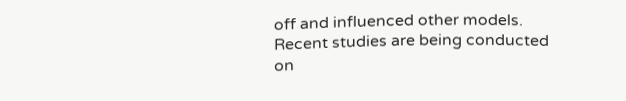off and influenced other models. Recent studies are being conducted on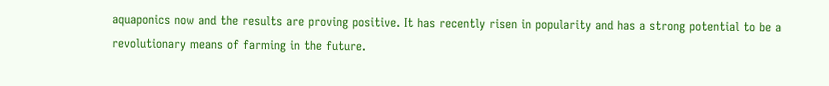aquaponics now and the results are proving positive. It has recently risen in popularity and has a strong potential to be a revolutionary means of farming in the future.